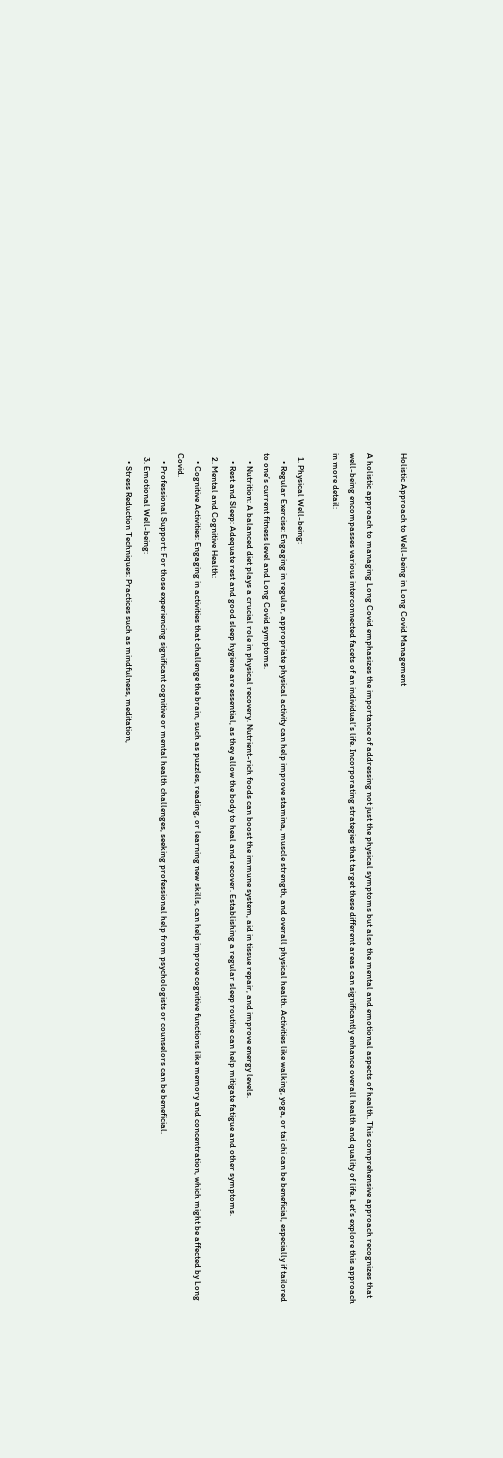Holistic Approach to Well-being in Long Covid Management

A holistic approach to managing Long Covid emphasizes the importance of addressing not just the physical symptoms but also the mental and emotional aspects of health. This comprehensive approach recognizes that well-being encompasses various interconnected facets of an individual’s life. Incorporating strategies that target these different areas can significantly enhance overall health and quality of life. Let’s explore this approach in more detail:

  1. Physical Well-being:
    • Regular Exercise: Engaging in regular, appropriate physical activity can help improve stamina, muscle strength, and overall physical health. Activities like walking, yoga, or tai chi can be beneficial, especially if tailored to one’s current fitness level and Long Covid symptoms.
    • Nutrition: A balanced diet plays a crucial role in physical recovery. Nutrient-rich foods can boost the immune system, aid in tissue repair, and improve energy levels.
    • Rest and Sleep: Adequate rest and good sleep hygiene are essential, as they allow the body to heal and recover. Establishing a regular sleep routine can help mitigate fatigue and other symptoms.
  2. Mental and Cognitive Health:
    • Cognitive Activities: Engaging in activities that challenge the brain, such as puzzles, reading, or learning new skills, can help improve cognitive functions like memory and concentration, which might be affected by Long Covid.
    • Professional Support: For those experiencing significant cognitive or mental health challenges, seeking professional help from psychologists or counselors can be beneficial.
  3. Emotional Well-being:
    • Stress Reduction Techniques: Practices such as mindfulness, meditation,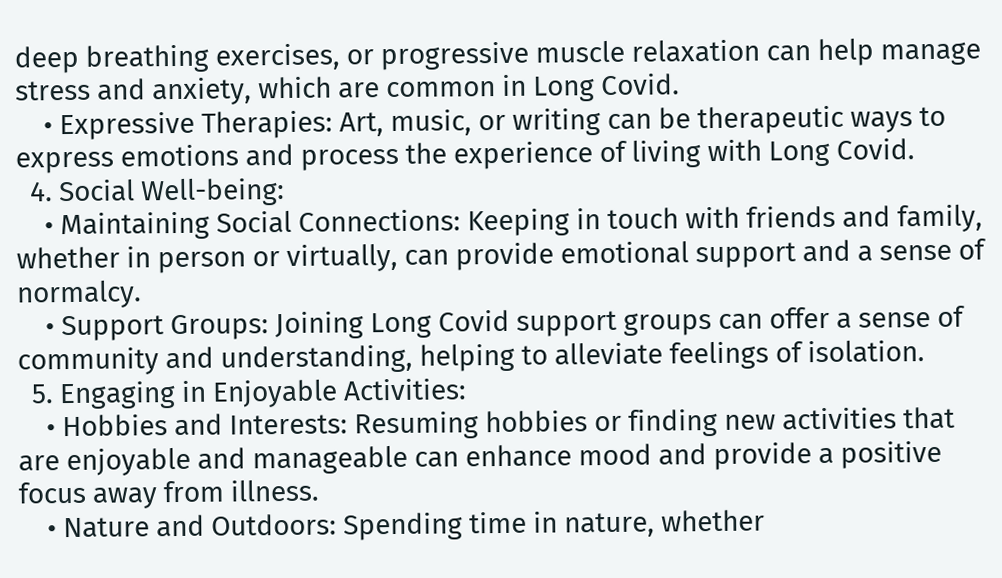deep breathing exercises, or progressive muscle relaxation can help manage stress and anxiety, which are common in Long Covid.
    • Expressive Therapies: Art, music, or writing can be therapeutic ways to express emotions and process the experience of living with Long Covid.
  4. Social Well-being:
    • Maintaining Social Connections: Keeping in touch with friends and family, whether in person or virtually, can provide emotional support and a sense of normalcy.
    • Support Groups: Joining Long Covid support groups can offer a sense of community and understanding, helping to alleviate feelings of isolation.
  5. Engaging in Enjoyable Activities:
    • Hobbies and Interests: Resuming hobbies or finding new activities that are enjoyable and manageable can enhance mood and provide a positive focus away from illness.
    • Nature and Outdoors: Spending time in nature, whether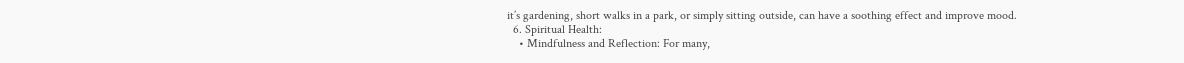it’s gardening, short walks in a park, or simply sitting outside, can have a soothing effect and improve mood.
  6. Spiritual Health:
    • Mindfulness and Reflection: For many,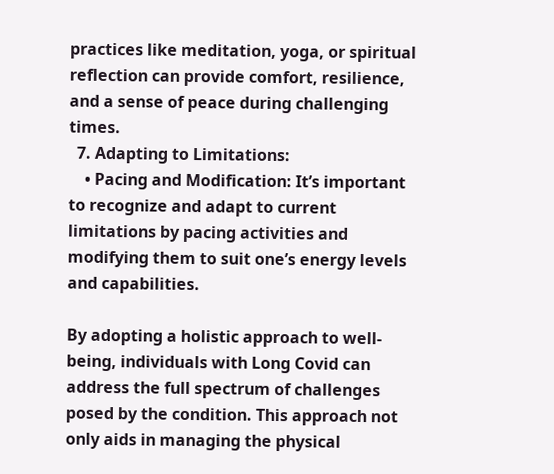practices like meditation, yoga, or spiritual reflection can provide comfort, resilience, and a sense of peace during challenging times.
  7. Adapting to Limitations:
    • Pacing and Modification: It’s important to recognize and adapt to current limitations by pacing activities and modifying them to suit one’s energy levels and capabilities.

By adopting a holistic approach to well-being, individuals with Long Covid can address the full spectrum of challenges posed by the condition. This approach not only aids in managing the physical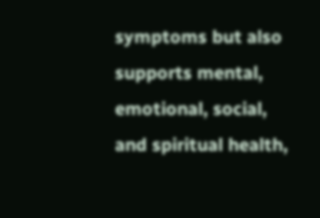symptoms but also supports mental, emotional, social, and spiritual health,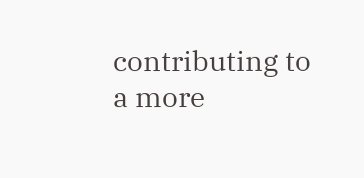contributing to a more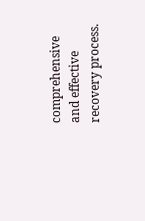comprehensive and effective recovery process.